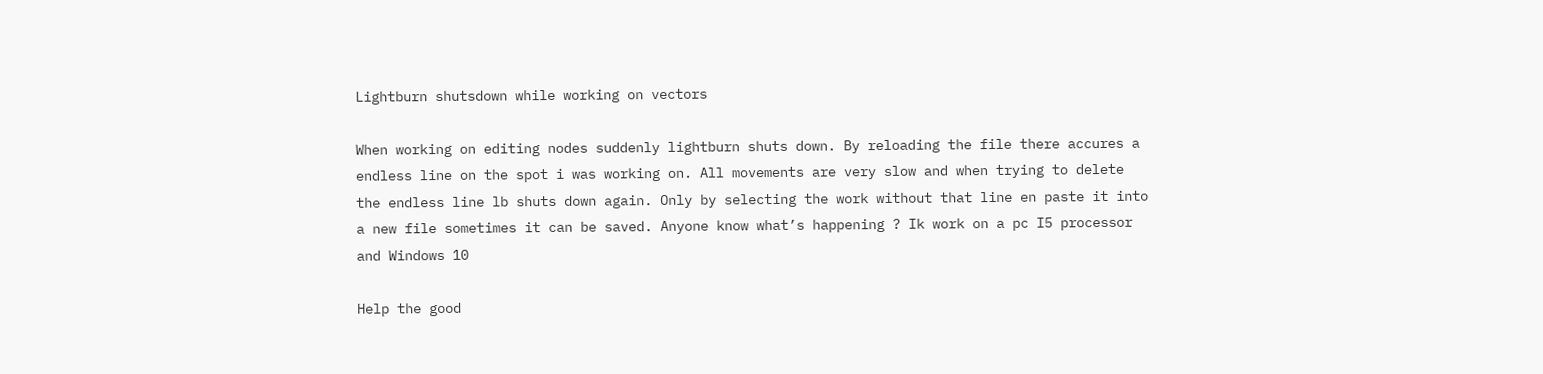Lightburn shutsdown while working on vectors

When working on editing nodes suddenly lightburn shuts down. By reloading the file there accures a endless line on the spot i was working on. All movements are very slow and when trying to delete the endless line lb shuts down again. Only by selecting the work without that line en paste it into a new file sometimes it can be saved. Anyone know what’s happening ? Ik work on a pc I5 processor and Windows 10

Help the good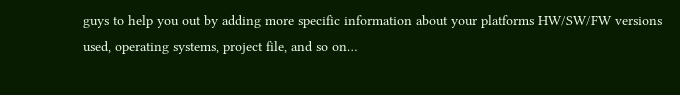guys to help you out by adding more specific information about your platforms HW/SW/FW versions used, operating systems, project file, and so on…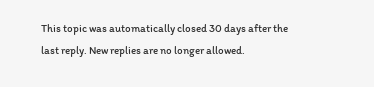This topic was automatically closed 30 days after the last reply. New replies are no longer allowed.